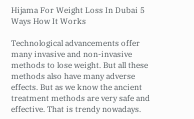Hijama For Weight Loss In Dubai 5 Ways How It Works

Technological advancements offer many invasive and non-invasive methods to lose weight. But all these methods also have many adverse effects. But as we know the ancient treatment methods are very safe and effective. That is trendy nowadays.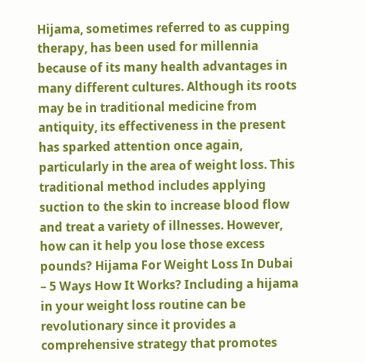Hijama, sometimes referred to as cupping therapy, has been used for millennia because of its many health advantages in many different cultures. Although its roots may be in traditional medicine from antiquity, its effectiveness in the present has sparked attention once again, particularly in the area of weight loss. This traditional method includes applying suction to the skin to increase blood flow and treat a variety of illnesses. However, how can it help you lose those excess pounds? Hijama For Weight Loss In Dubai – 5 Ways How It Works? Including a hijama in your weight loss routine can be revolutionary since it provides a comprehensive strategy that promotes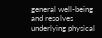general well-being and resolves underlying physical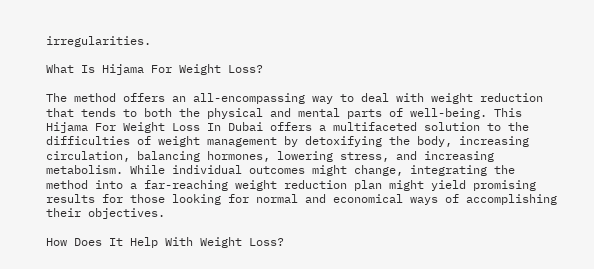irregularities.

What Is Hijama For Weight Loss?

The method offers an all-encompassing way to deal with weight reduction that tends to both the physical and mental parts of well-being. This Hijama For Weight Loss In Dubai offers a multifaceted solution to the difficulties of weight management by detoxifying the body, increasing circulation, balancing hormones, lowering stress, and increasing metabolism. While individual outcomes might change, integrating the method into a far-reaching weight reduction plan might yield promising results for those looking for normal and economical ways of accomplishing their objectives.

How Does It Help With Weight Loss?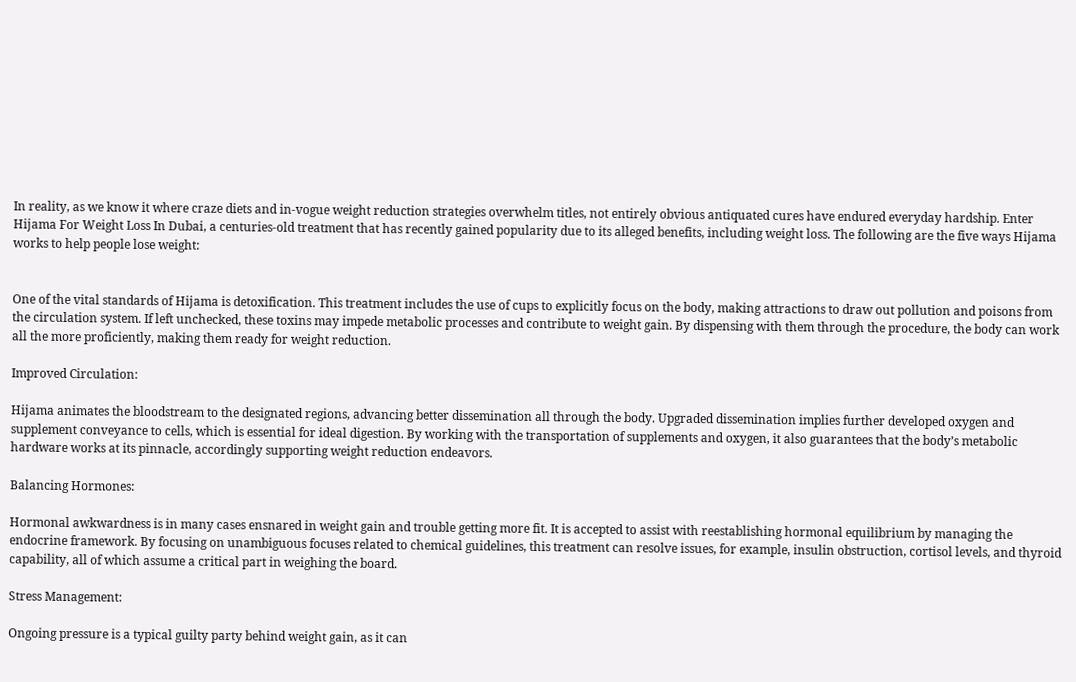In reality, as we know it where craze diets and in-vogue weight reduction strategies overwhelm titles, not entirely obvious antiquated cures have endured everyday hardship. Enter Hijama For Weight Loss In Dubai, a centuries-old treatment that has recently gained popularity due to its alleged benefits, including weight loss. The following are the five ways Hijama works to help people lose weight:


One of the vital standards of Hijama is detoxification. This treatment includes the use of cups to explicitly focus on the body, making attractions to draw out pollution and poisons from the circulation system. If left unchecked, these toxins may impede metabolic processes and contribute to weight gain. By dispensing with them through the procedure, the body can work all the more proficiently, making them ready for weight reduction.

Improved Circulation:

Hijama animates the bloodstream to the designated regions, advancing better dissemination all through the body. Upgraded dissemination implies further developed oxygen and supplement conveyance to cells, which is essential for ideal digestion. By working with the transportation of supplements and oxygen, it also guarantees that the body’s metabolic hardware works at its pinnacle, accordingly supporting weight reduction endeavors.

Balancing Hormones:

Hormonal awkwardness is in many cases ensnared in weight gain and trouble getting more fit. It is accepted to assist with reestablishing hormonal equilibrium by managing the endocrine framework. By focusing on unambiguous focuses related to chemical guidelines, this treatment can resolve issues, for example, insulin obstruction, cortisol levels, and thyroid capability, all of which assume a critical part in weighing the board.

Stress Management:

Ongoing pressure is a typical guilty party behind weight gain, as it can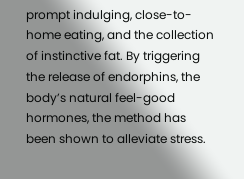prompt indulging, close-to-home eating, and the collection of instinctive fat. By triggering the release of endorphins, the body’s natural feel-good hormones, the method has been shown to alleviate stress.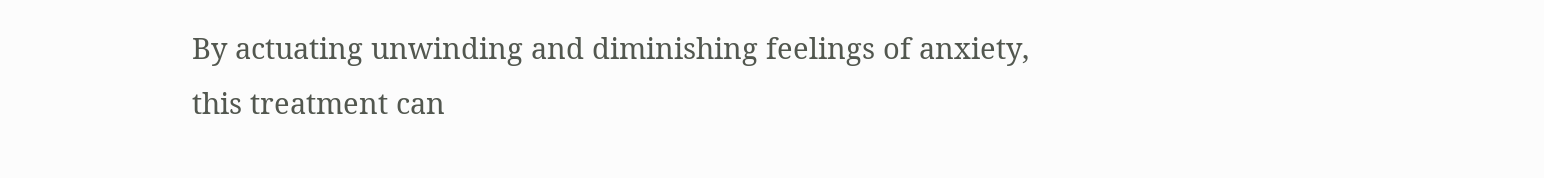By actuating unwinding and diminishing feelings of anxiety, this treatment can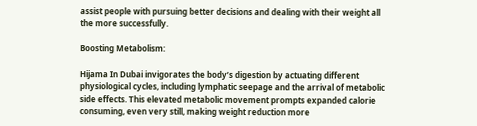assist people with pursuing better decisions and dealing with their weight all the more successfully.

Boosting Metabolism:

Hijama In Dubai invigorates the body’s digestion by actuating different physiological cycles, including lymphatic seepage and the arrival of metabolic side effects. This elevated metabolic movement prompts expanded calorie consuming, even very still, making weight reduction more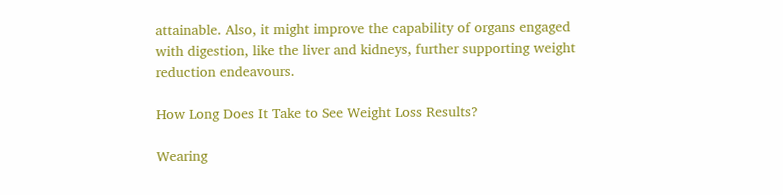attainable. Also, it might improve the capability of organs engaged with digestion, like the liver and kidneys, further supporting weight reduction endeavours.

How Long Does It Take to See Weight Loss Results?

Wearing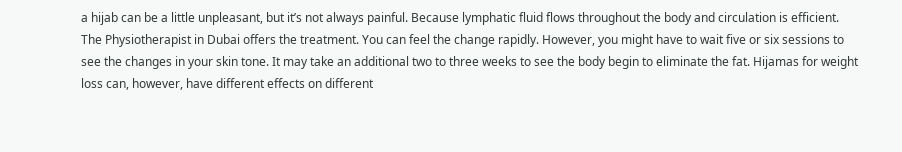a hijab can be a little unpleasant, but it’s not always painful. Because lymphatic fluid flows throughout the body and circulation is efficient. The Physiotherapist in Dubai offers the treatment. You can feel the change rapidly. However, you might have to wait five or six sessions to see the changes in your skin tone. It may take an additional two to three weeks to see the body begin to eliminate the fat. Hijamas for weight loss can, however, have different effects on different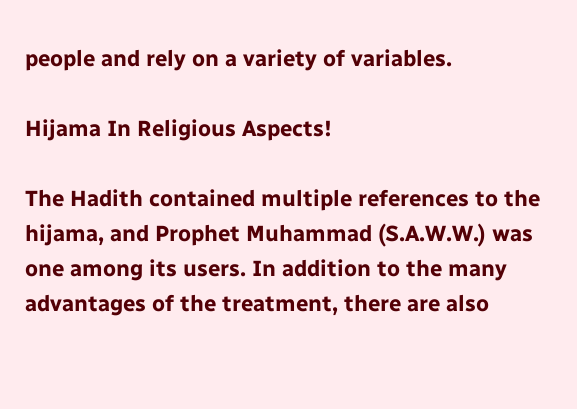people and rely on a variety of variables.

Hijama In Religious Aspects!

The Hadith contained multiple references to the hijama, and Prophet Muhammad (S.A.W.W.) was one among its users. In addition to the many advantages of the treatment, there are also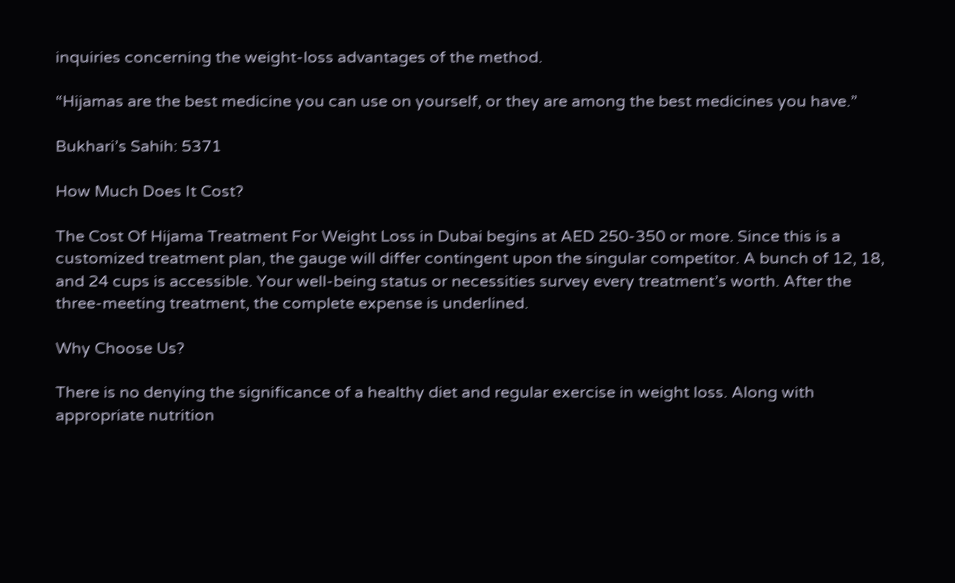inquiries concerning the weight-loss advantages of the method.

“Hijamas are the best medicine you can use on yourself, or they are among the best medicines you have.”

Bukhari’s Sahih: 5371

How Much Does It Cost?

The Cost Of Hijama Treatment For Weight Loss in Dubai begins at AED 250-350 or more. Since this is a customized treatment plan, the gauge will differ contingent upon the singular competitor. A bunch of 12, 18, and 24 cups is accessible. Your well-being status or necessities survey every treatment’s worth. After the three-meeting treatment, the complete expense is underlined.

Why Choose Us?

There is no denying the significance of a healthy diet and regular exercise in weight loss. Along with appropriate nutrition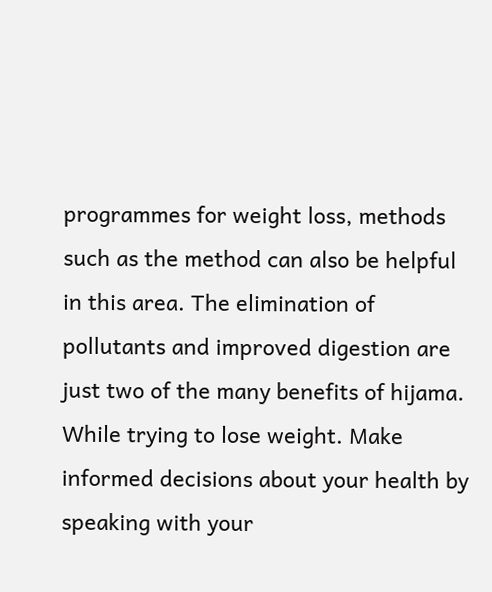programmes for weight loss, methods such as the method can also be helpful in this area. The elimination of pollutants and improved digestion are just two of the many benefits of hijama. While trying to lose weight. Make informed decisions about your health by speaking with your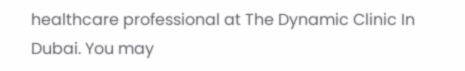healthcare professional at The Dynamic Clinic In Dubai. You may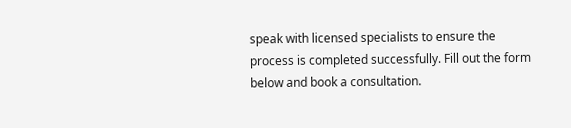speak with licensed specialists to ensure the process is completed successfully. Fill out the form below and book a consultation.